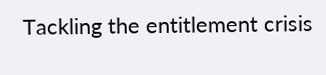Tackling the entitlement crisis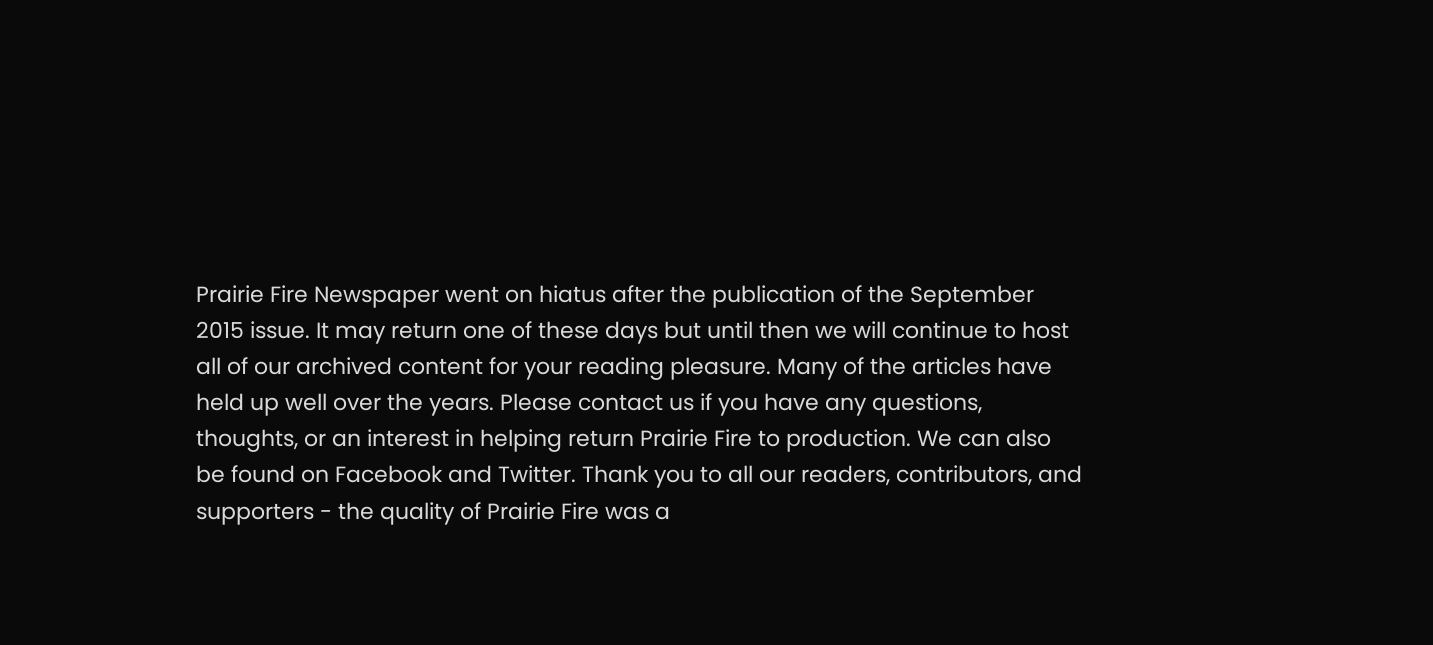Prairie Fire Newspaper went on hiatus after the publication of the September 2015 issue. It may return one of these days but until then we will continue to host all of our archived content for your reading pleasure. Many of the articles have held up well over the years. Please contact us if you have any questions, thoughts, or an interest in helping return Prairie Fire to production. We can also be found on Facebook and Twitter. Thank you to all our readers, contributors, and supporters - the quality of Prairie Fire was a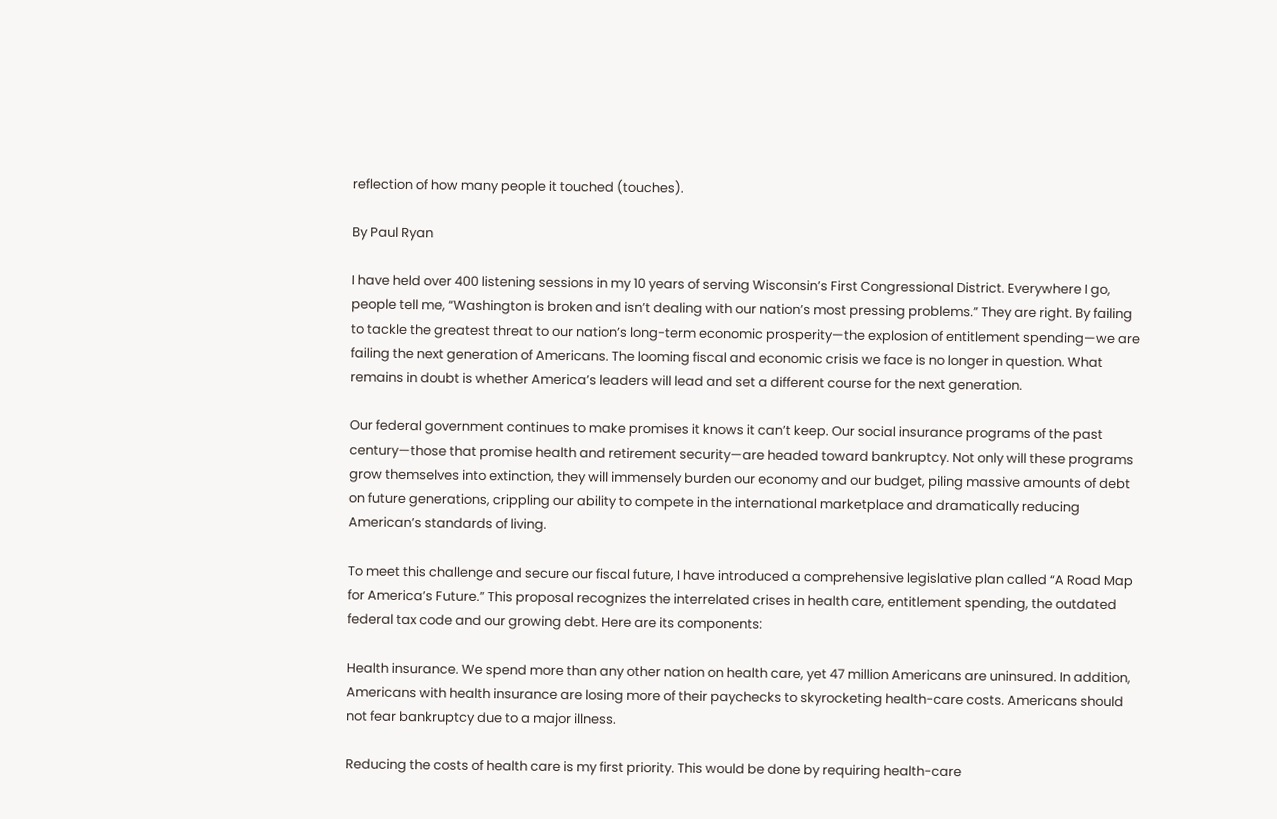reflection of how many people it touched (touches).

By Paul Ryan

I have held over 400 listening sessions in my 10 years of serving Wisconsin’s First Congressional District. Everywhere I go, people tell me, “Washington is broken and isn’t dealing with our nation’s most pressing problems.” They are right. By failing to tackle the greatest threat to our nation’s long-term economic prosperity—the explosion of entitlement spending—we are failing the next generation of Americans. The looming fiscal and economic crisis we face is no longer in question. What remains in doubt is whether America’s leaders will lead and set a different course for the next generation.

Our federal government continues to make promises it knows it can’t keep. Our social insurance programs of the past century—those that promise health and retirement security—are headed toward bankruptcy. Not only will these programs grow themselves into extinction, they will immensely burden our economy and our budget, piling massive amounts of debt on future generations, crippling our ability to compete in the international marketplace and dramatically reducing American’s standards of living.

To meet this challenge and secure our fiscal future, I have introduced a comprehensive legislative plan called “A Road Map for America’s Future.” This proposal recognizes the interrelated crises in health care, entitlement spending, the outdated federal tax code and our growing debt. Here are its components:

Health insurance. We spend more than any other nation on health care, yet 47 million Americans are uninsured. In addition, Americans with health insurance are losing more of their paychecks to skyrocketing health-care costs. Americans should not fear bankruptcy due to a major illness.

Reducing the costs of health care is my first priority. This would be done by requiring health-care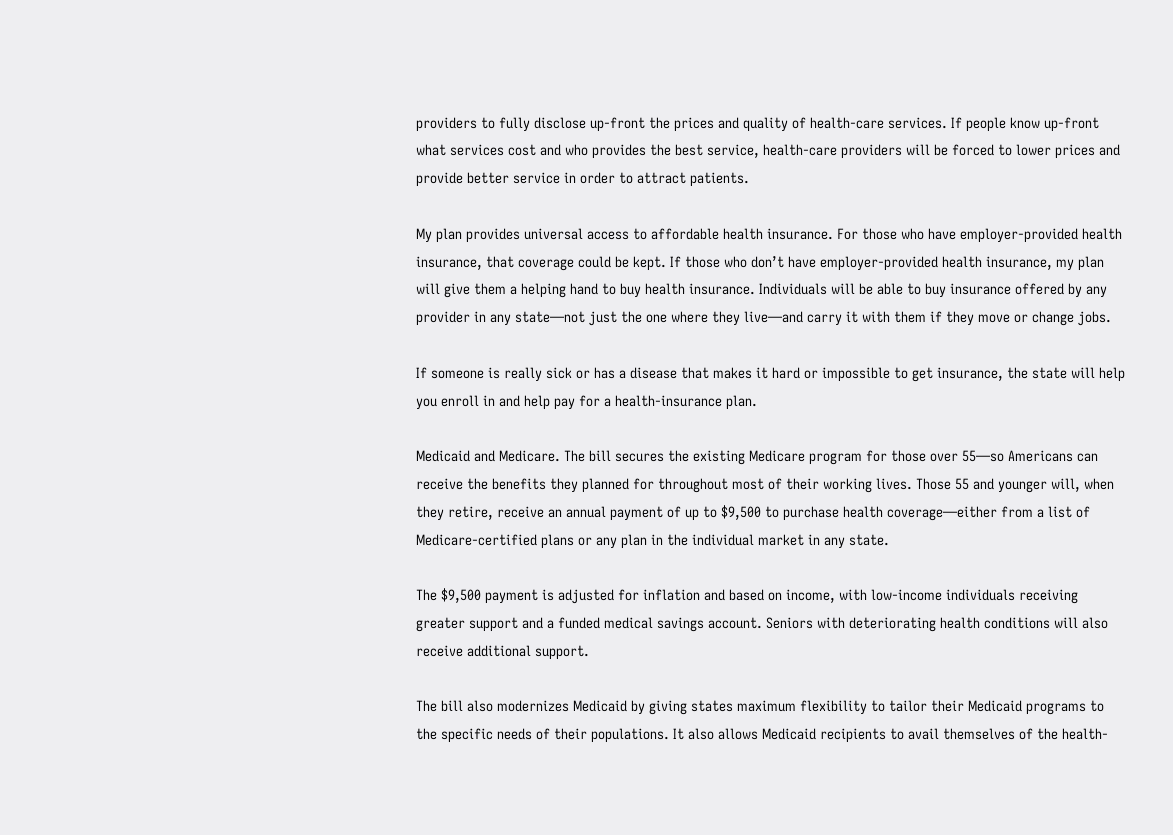providers to fully disclose up-front the prices and quality of health-care services. If people know up-front what services cost and who provides the best service, health-care providers will be forced to lower prices and provide better service in order to attract patients.

My plan provides universal access to affordable health insurance. For those who have employer-provided health insurance, that coverage could be kept. If those who don’t have employer-provided health insurance, my plan will give them a helping hand to buy health insurance. Individuals will be able to buy insurance offered by any provider in any state—not just the one where they live—and carry it with them if they move or change jobs.

If someone is really sick or has a disease that makes it hard or impossible to get insurance, the state will help you enroll in and help pay for a health-insurance plan.

Medicaid and Medicare. The bill secures the existing Medicare program for those over 55—so Americans can receive the benefits they planned for throughout most of their working lives. Those 55 and younger will, when they retire, receive an annual payment of up to $9,500 to purchase health coverage—either from a list of Medicare-certified plans or any plan in the individual market in any state.

The $9,500 payment is adjusted for inflation and based on income, with low-income individuals receiving greater support and a funded medical savings account. Seniors with deteriorating health conditions will also receive additional support.

The bill also modernizes Medicaid by giving states maximum flexibility to tailor their Medicaid programs to the specific needs of their populations. It also allows Medicaid recipients to avail themselves of the health-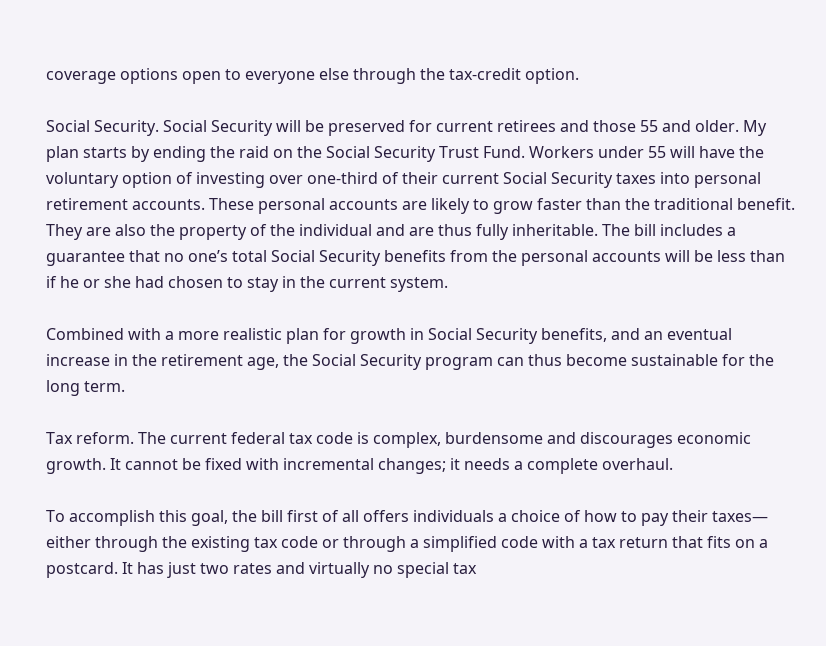coverage options open to everyone else through the tax-credit option.

Social Security. Social Security will be preserved for current retirees and those 55 and older. My plan starts by ending the raid on the Social Security Trust Fund. Workers under 55 will have the voluntary option of investing over one-third of their current Social Security taxes into personal retirement accounts. These personal accounts are likely to grow faster than the traditional benefit. They are also the property of the individual and are thus fully inheritable. The bill includes a guarantee that no one’s total Social Security benefits from the personal accounts will be less than if he or she had chosen to stay in the current system.

Combined with a more realistic plan for growth in Social Security benefits, and an eventual increase in the retirement age, the Social Security program can thus become sustainable for the long term.

Tax reform. The current federal tax code is complex, burdensome and discourages economic growth. It cannot be fixed with incremental changes; it needs a complete overhaul.

To accomplish this goal, the bill first of all offers individuals a choice of how to pay their taxes— either through the existing tax code or through a simplified code with a tax return that fits on a postcard. It has just two rates and virtually no special tax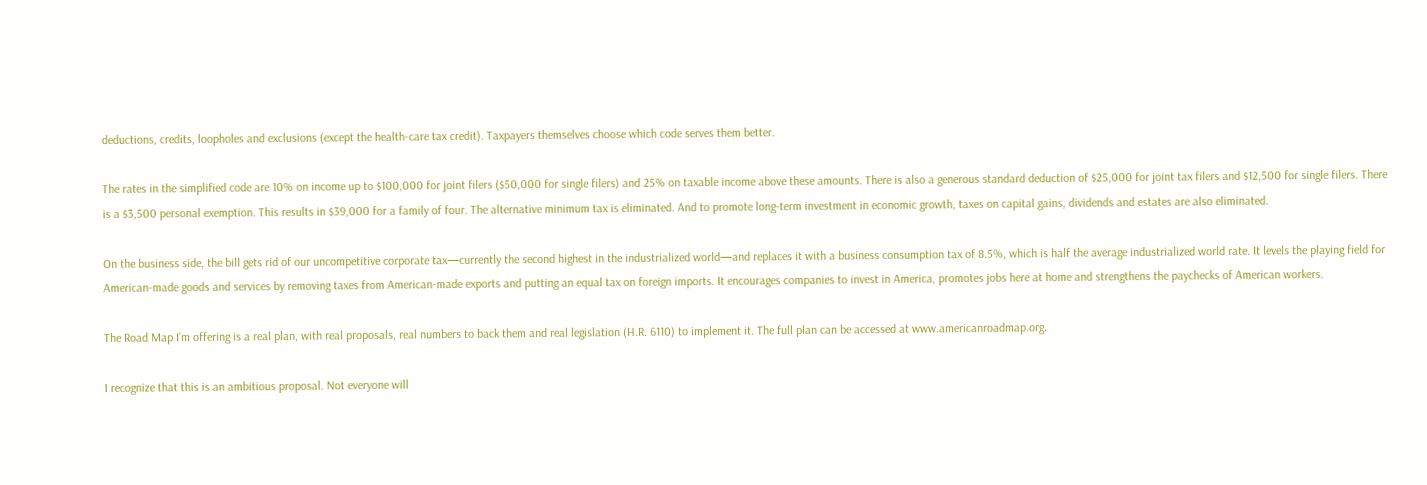deductions, credits, loopholes and exclusions (except the health-care tax credit). Taxpayers themselves choose which code serves them better.

The rates in the simplified code are 10% on income up to $100,000 for joint filers ($50,000 for single filers) and 25% on taxable income above these amounts. There is also a generous standard deduction of $25,000 for joint tax filers and $12,500 for single filers. There is a $3,500 personal exemption. This results in $39,000 for a family of four. The alternative minimum tax is eliminated. And to promote long-term investment in economic growth, taxes on capital gains, dividends and estates are also eliminated.

On the business side, the bill gets rid of our uncompetitive corporate tax—currently the second highest in the industrialized world—and replaces it with a business consumption tax of 8.5%, which is half the average industrialized world rate. It levels the playing field for American-made goods and services by removing taxes from American-made exports and putting an equal tax on foreign imports. It encourages companies to invest in America, promotes jobs here at home and strengthens the paychecks of American workers.

The Road Map I’m offering is a real plan, with real proposals, real numbers to back them and real legislation (H.R. 6110) to implement it. The full plan can be accessed at www.americanroadmap.org.

I recognize that this is an ambitious proposal. Not everyone will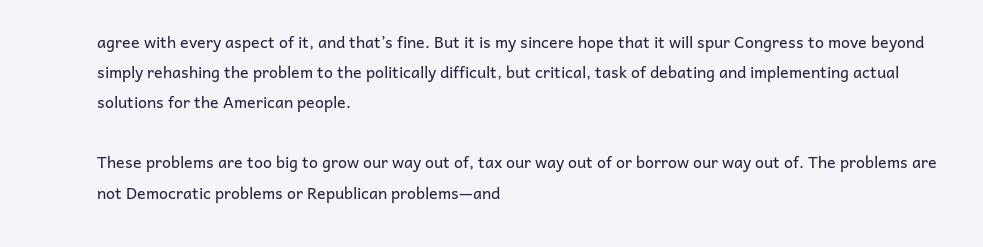agree with every aspect of it, and that’s fine. But it is my sincere hope that it will spur Congress to move beyond simply rehashing the problem to the politically difficult, but critical, task of debating and implementing actual solutions for the American people.

These problems are too big to grow our way out of, tax our way out of or borrow our way out of. The problems are not Democratic problems or Republican problems—and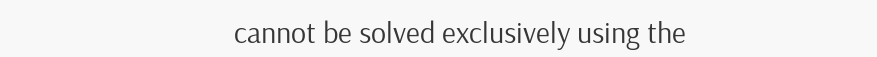cannot be solved exclusively using the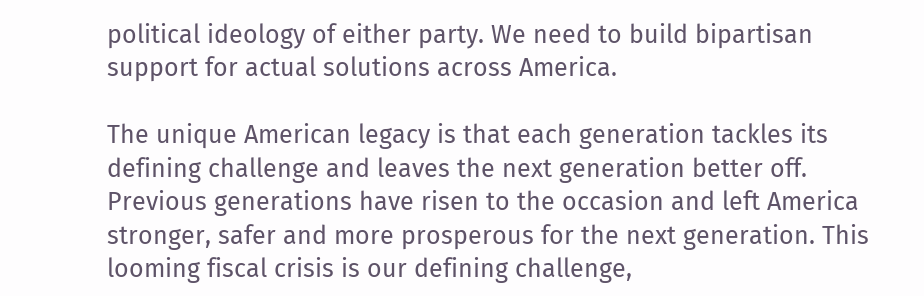political ideology of either party. We need to build bipartisan support for actual solutions across America.

The unique American legacy is that each generation tackles its defining challenge and leaves the next generation better off. Previous generations have risen to the occasion and left America stronger, safer and more prosperous for the next generation. This looming fiscal crisis is our defining challenge,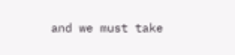and we must take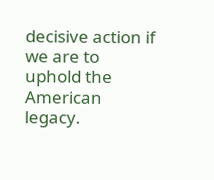decisive action if we are to uphold the American legacy.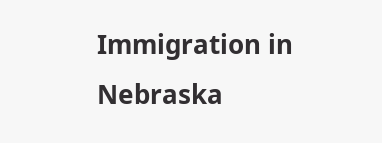Immigration in Nebraska